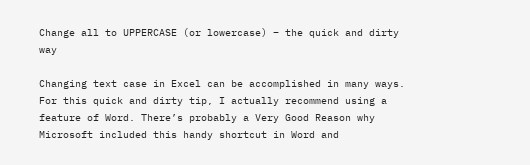Change all to UPPERCASE (or lowercase) – the quick and dirty way

Changing text case in Excel can be accomplished in many ways. For this quick and dirty tip, I actually recommend using a feature of Word. There’s probably a Very Good Reason why Microsoft included this handy shortcut in Word and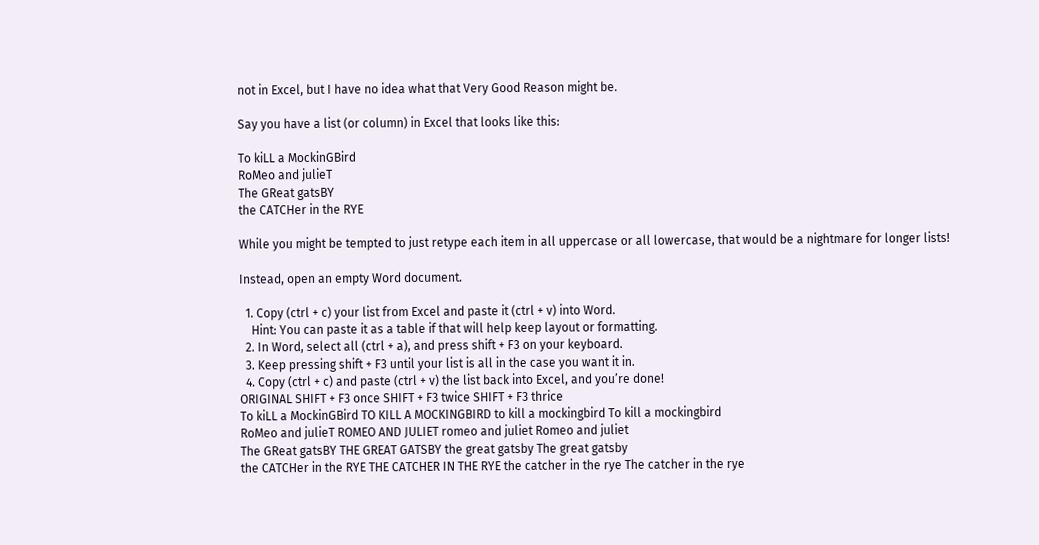not in Excel, but I have no idea what that Very Good Reason might be.

Say you have a list (or column) in Excel that looks like this:

To kiLL a MockinGBird
RoMeo and julieT
The GReat gatsBY
the CATCHer in the RYE

While you might be tempted to just retype each item in all uppercase or all lowercase, that would be a nightmare for longer lists!

Instead, open an empty Word document.

  1. Copy (ctrl + c) your list from Excel and paste it (ctrl + v) into Word.
    Hint: You can paste it as a table if that will help keep layout or formatting.
  2. In Word, select all (ctrl + a), and press shift + F3 on your keyboard.
  3. Keep pressing shift + F3 until your list is all in the case you want it in.
  4. Copy (ctrl + c) and paste (ctrl + v) the list back into Excel, and you’re done!
ORIGINAL SHIFT + F3 once SHIFT + F3 twice SHIFT + F3 thrice
To kiLL a MockinGBird TO KILL A MOCKINGBIRD to kill a mockingbird To kill a mockingbird
RoMeo and julieT ROMEO AND JULIET romeo and juliet Romeo and juliet
The GReat gatsBY THE GREAT GATSBY the great gatsby The great gatsby
the CATCHer in the RYE THE CATCHER IN THE RYE the catcher in the rye The catcher in the rye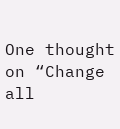One thought on “Change all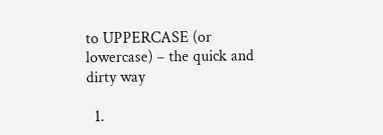to UPPERCASE (or lowercase) – the quick and dirty way

  1.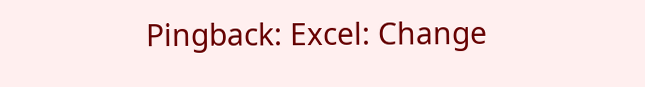Pingback: Excel: Change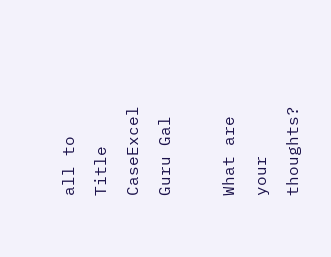all to Title CaseExcel Guru Gal

What are your thoughts?